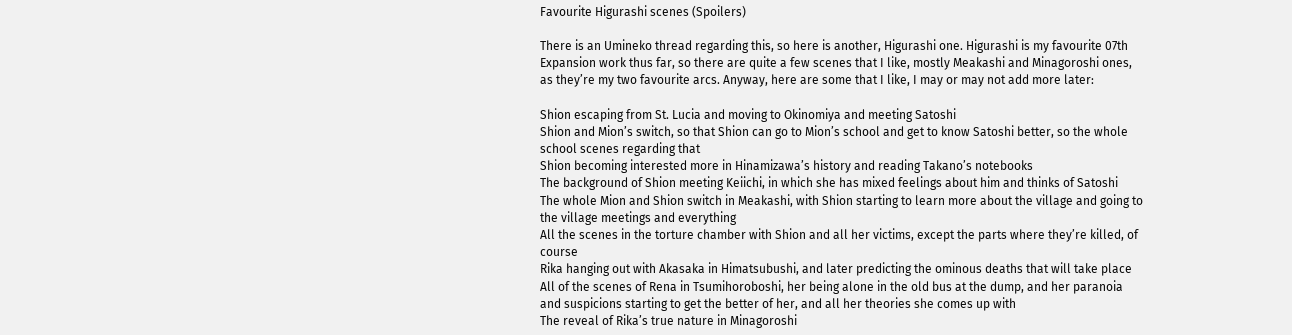Favourite Higurashi scenes (Spoilers)

There is an Umineko thread regarding this, so here is another, Higurashi one. Higurashi is my favourite 07th Expansion work thus far, so there are quite a few scenes that I like, mostly Meakashi and Minagoroshi ones, as they’re my two favourite arcs. Anyway, here are some that I like, I may or may not add more later:

Shion escaping from St. Lucia and moving to Okinomiya and meeting Satoshi
Shion and Mion’s switch, so that Shion can go to Mion’s school and get to know Satoshi better, so the whole school scenes regarding that
Shion becoming interested more in Hinamizawa’s history and reading Takano’s notebooks
The background of Shion meeting Keiichi, in which she has mixed feelings about him and thinks of Satoshi
The whole Mion and Shion switch in Meakashi, with Shion starting to learn more about the village and going to the village meetings and everything
All the scenes in the torture chamber with Shion and all her victims, except the parts where they’re killed, of course
Rika hanging out with Akasaka in Himatsubushi, and later predicting the ominous deaths that will take place
All of the scenes of Rena in Tsumihoroboshi, her being alone in the old bus at the dump, and her paranoia and suspicions starting to get the better of her, and all her theories she comes up with
The reveal of Rika’s true nature in Minagoroshi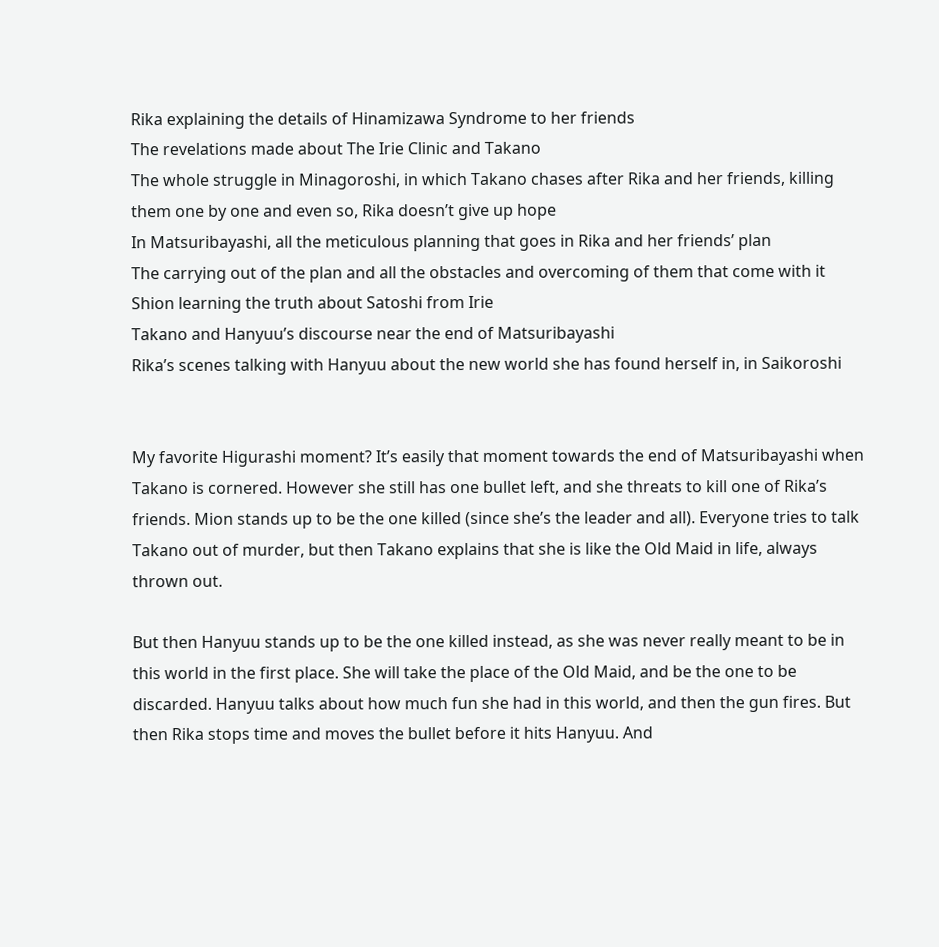Rika explaining the details of Hinamizawa Syndrome to her friends
The revelations made about The Irie Clinic and Takano
The whole struggle in Minagoroshi, in which Takano chases after Rika and her friends, killing them one by one and even so, Rika doesn’t give up hope
In Matsuribayashi, all the meticulous planning that goes in Rika and her friends’ plan
The carrying out of the plan and all the obstacles and overcoming of them that come with it
Shion learning the truth about Satoshi from Irie
Takano and Hanyuu’s discourse near the end of Matsuribayashi
Rika’s scenes talking with Hanyuu about the new world she has found herself in, in Saikoroshi


My favorite Higurashi moment? It’s easily that moment towards the end of Matsuribayashi when Takano is cornered. However she still has one bullet left, and she threats to kill one of Rika’s friends. Mion stands up to be the one killed (since she’s the leader and all). Everyone tries to talk Takano out of murder, but then Takano explains that she is like the Old Maid in life, always thrown out.

But then Hanyuu stands up to be the one killed instead, as she was never really meant to be in this world in the first place. She will take the place of the Old Maid, and be the one to be discarded. Hanyuu talks about how much fun she had in this world, and then the gun fires. But then Rika stops time and moves the bullet before it hits Hanyuu. And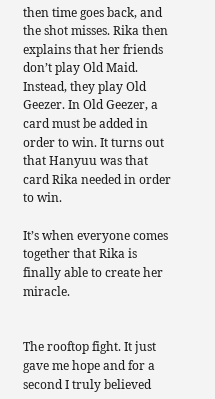then time goes back, and the shot misses. Rika then explains that her friends don’t play Old Maid. Instead, they play Old Geezer. In Old Geezer, a card must be added in order to win. It turns out that Hanyuu was that card Rika needed in order to win.

It’s when everyone comes together that Rika is finally able to create her miracle.


The rooftop fight. It just gave me hope and for a second I truly believed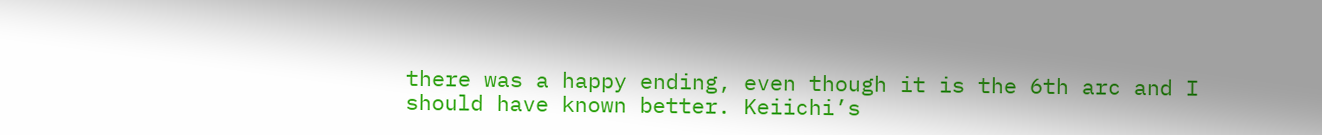there was a happy ending, even though it is the 6th arc and I should have known better. Keiichi’s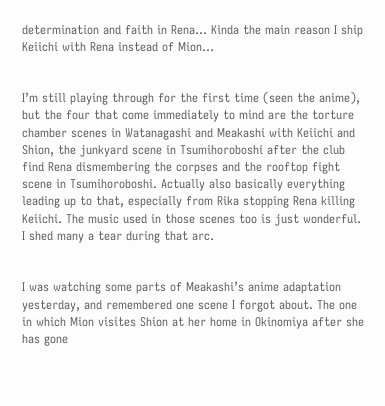determination and faith in Rena… Kinda the main reason I ship Keiichi with Rena instead of Mion…


I’m still playing through for the first time (seen the anime), but the four that come immediately to mind are the torture chamber scenes in Watanagashi and Meakashi with Keiichi and Shion, the junkyard scene in Tsumihoroboshi after the club find Rena dismembering the corpses and the rooftop fight scene in Tsumihoroboshi. Actually also basically everything leading up to that, especially from Rika stopping Rena killing Keiichi. The music used in those scenes too is just wonderful. I shed many a tear during that arc.


I was watching some parts of Meakashi’s anime adaptation yesterday, and remembered one scene I forgot about. The one in which Mion visites Shion at her home in Okinomiya after she has gone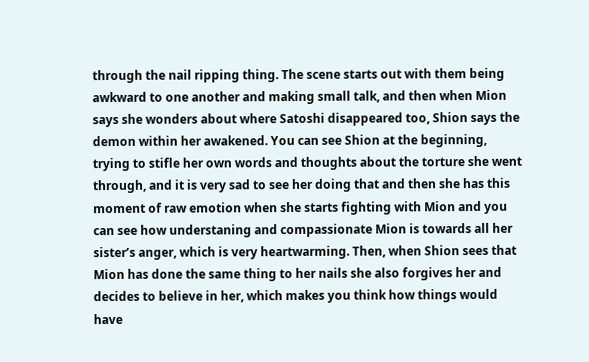through the nail ripping thing. The scene starts out with them being awkward to one another and making small talk, and then when Mion says she wonders about where Satoshi disappeared too, Shion says the demon within her awakened. You can see Shion at the beginning, trying to stifle her own words and thoughts about the torture she went through, and it is very sad to see her doing that and then she has this moment of raw emotion when she starts fighting with Mion and you can see how understaning and compassionate Mion is towards all her sister’s anger, which is very heartwarming. Then, when Shion sees that Mion has done the same thing to her nails she also forgives her and decides to believe in her, which makes you think how things would have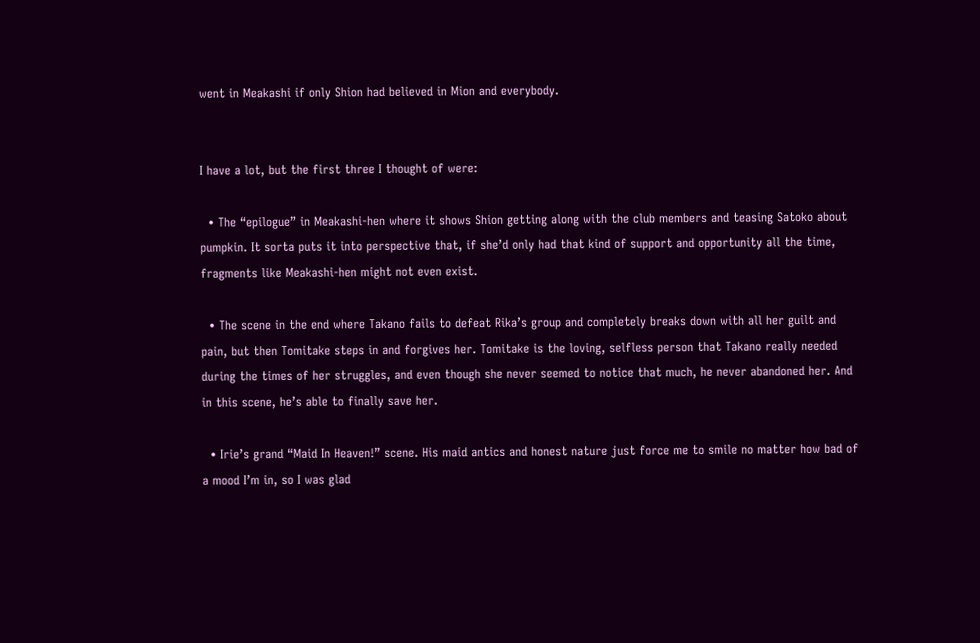went in Meakashi if only Shion had believed in Mion and everybody.


I have a lot, but the first three I thought of were:

  • The “epilogue” in Meakashi-hen where it shows Shion getting along with the club members and teasing Satoko about pumpkin. It sorta puts it into perspective that, if she’d only had that kind of support and opportunity all the time, fragments like Meakashi-hen might not even exist.

  • The scene in the end where Takano fails to defeat Rika’s group and completely breaks down with all her guilt and pain, but then Tomitake steps in and forgives her. Tomitake is the loving, selfless person that Takano really needed during the times of her struggles, and even though she never seemed to notice that much, he never abandoned her. And in this scene, he’s able to finally save her.

  • Irie’s grand “Maid In Heaven!” scene. His maid antics and honest nature just force me to smile no matter how bad of a mood I’m in, so I was glad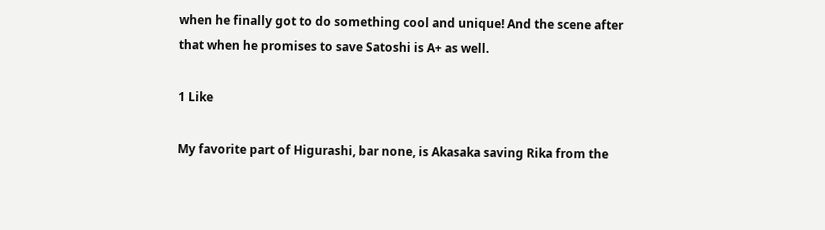when he finally got to do something cool and unique! And the scene after that when he promises to save Satoshi is A+ as well.

1 Like

My favorite part of Higurashi, bar none, is Akasaka saving Rika from the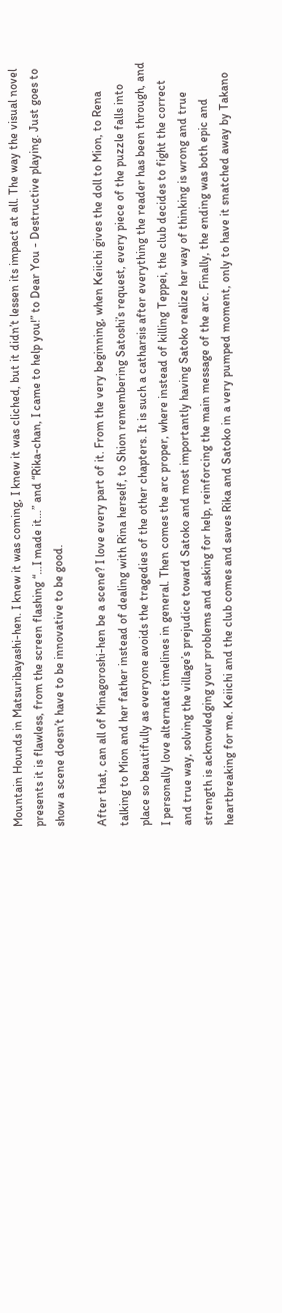Mountain Hounds in Matsuribayashi-hen. I knew it was coming, I knew it was cliched, but it didn’t lessen its impact at all. The way the visual novel presents it is flawless, from the screen flashing “…I made it…” and “Rika-chan, I came to help you!” to Dear You - Destructive playing. Just goes to show a scene doesn’t have to be innovative to be good.

After that, can all of Minagoroshi-hen be a scene? I love every part of it. From the very beginning, when Keiichi gives the doll to Mion, to Rena talking to Mion and her father instead of dealing with Rina herself, to Shion remembering Satoshi’s request, every piece of the puzzle falls into place so beautifully as everyone avoids the tragedies of the other chapters. It is such a catharsis after everything the reader has been through, and I personally love alternate timelines in general. Then comes the arc proper, where instead of killing Teppei, the club decides to fight the correct and true way, solving the village’s prejudice toward Satoko and most importantly having Satoko realize her way of thinking is wrong and true strength is acknowledging your problems and asking for help, reinforcing the main message of the arc. Finally, the ending was both epic and heartbreaking for me. Keiichi and the club comes and saves Rika and Satoko in a very pumped moment, only to have it snatched away by Takano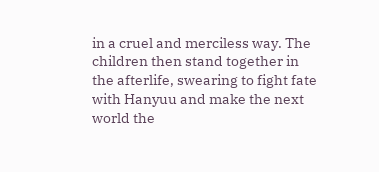in a cruel and merciless way. The children then stand together in the afterlife, swearing to fight fate with Hanyuu and make the next world the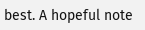best. A hopeful note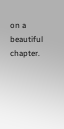on a beautiful chapter.